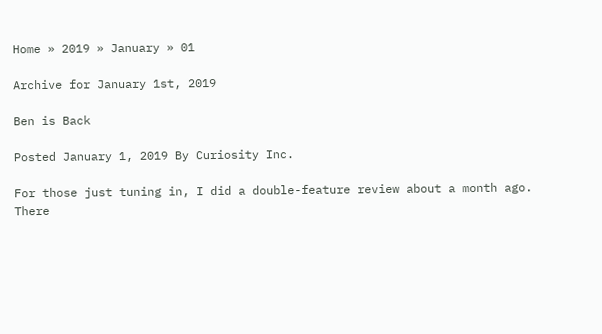Home » 2019 » January » 01

Archive for January 1st, 2019

Ben is Back

Posted January 1, 2019 By Curiosity Inc.

For those just tuning in, I did a double-feature review about a month ago. There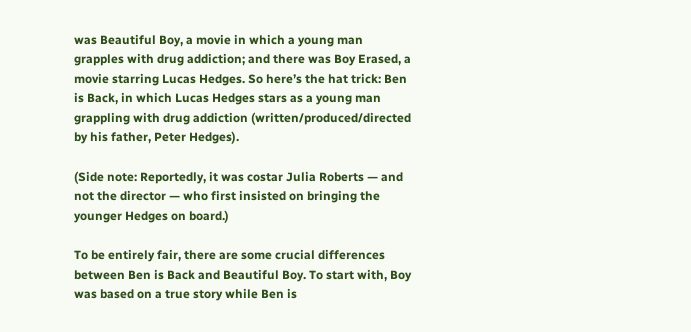was Beautiful Boy, a movie in which a young man grapples with drug addiction; and there was Boy Erased, a movie starring Lucas Hedges. So here’s the hat trick: Ben is Back, in which Lucas Hedges stars as a young man grappling with drug addiction (written/produced/directed by his father, Peter Hedges).

(Side note: Reportedly, it was costar Julia Roberts — and not the director — who first insisted on bringing the younger Hedges on board.)

To be entirely fair, there are some crucial differences between Ben is Back and Beautiful Boy. To start with, Boy was based on a true story while Ben is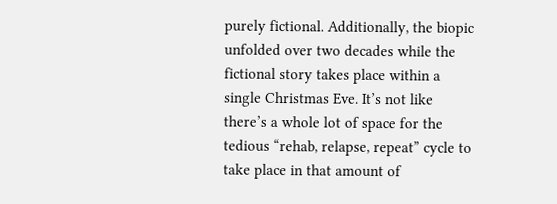purely fictional. Additionally, the biopic unfolded over two decades while the fictional story takes place within a single Christmas Eve. It’s not like there’s a whole lot of space for the tedious “rehab, relapse, repeat” cycle to take place in that amount of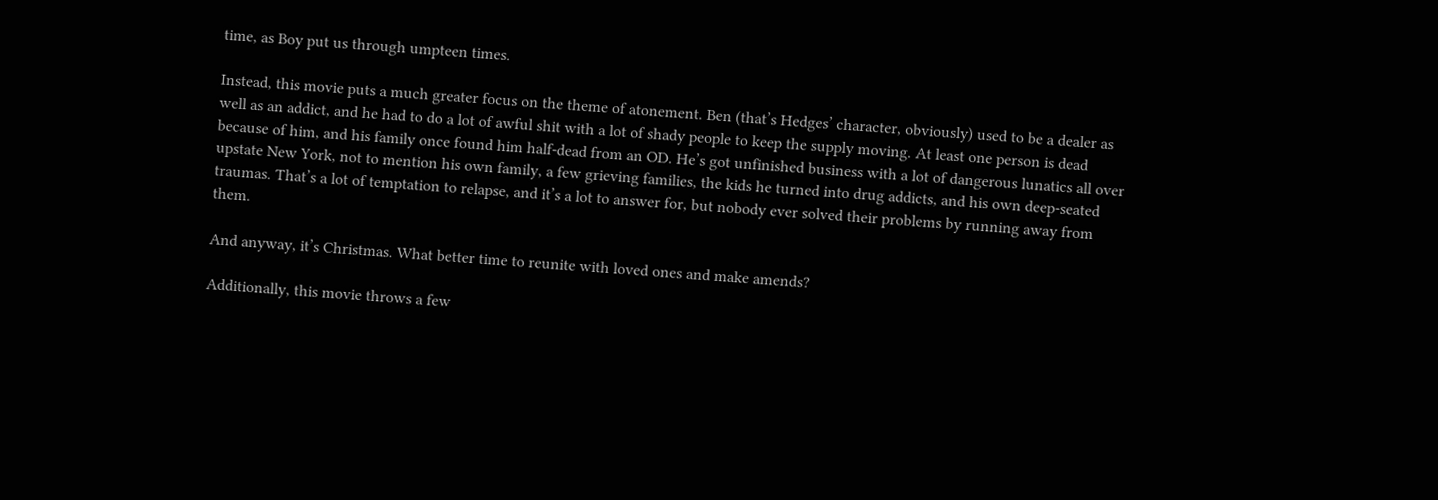time, as Boy put us through umpteen times.

Instead, this movie puts a much greater focus on the theme of atonement. Ben (that’s Hedges’ character, obviously) used to be a dealer as well as an addict, and he had to do a lot of awful shit with a lot of shady people to keep the supply moving. At least one person is dead because of him, and his family once found him half-dead from an OD. He’s got unfinished business with a lot of dangerous lunatics all over upstate New York, not to mention his own family, a few grieving families, the kids he turned into drug addicts, and his own deep-seated traumas. That’s a lot of temptation to relapse, and it’s a lot to answer for, but nobody ever solved their problems by running away from them.

And anyway, it’s Christmas. What better time to reunite with loved ones and make amends?

Additionally, this movie throws a few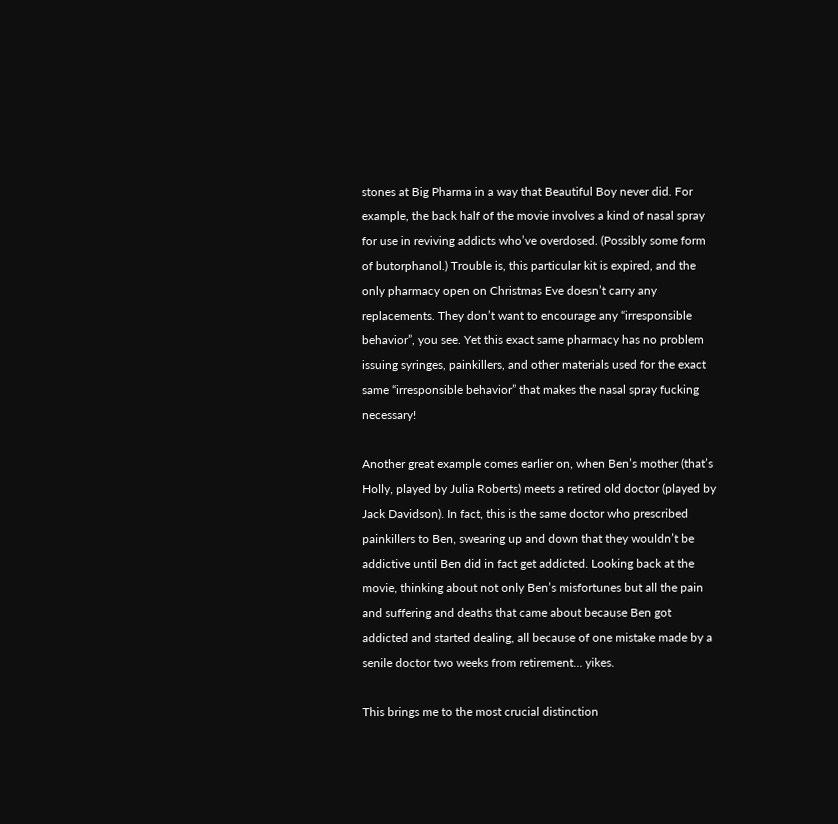stones at Big Pharma in a way that Beautiful Boy never did. For example, the back half of the movie involves a kind of nasal spray for use in reviving addicts who’ve overdosed. (Possibly some form of butorphanol.) Trouble is, this particular kit is expired, and the only pharmacy open on Christmas Eve doesn’t carry any replacements. They don’t want to encourage any “irresponsible behavior”, you see. Yet this exact same pharmacy has no problem issuing syringes, painkillers, and other materials used for the exact same “irresponsible behavior” that makes the nasal spray fucking necessary!

Another great example comes earlier on, when Ben’s mother (that’s Holly, played by Julia Roberts) meets a retired old doctor (played by Jack Davidson). In fact, this is the same doctor who prescribed painkillers to Ben, swearing up and down that they wouldn’t be addictive until Ben did in fact get addicted. Looking back at the movie, thinking about not only Ben’s misfortunes but all the pain and suffering and deaths that came about because Ben got addicted and started dealing, all because of one mistake made by a senile doctor two weeks from retirement… yikes.

This brings me to the most crucial distinction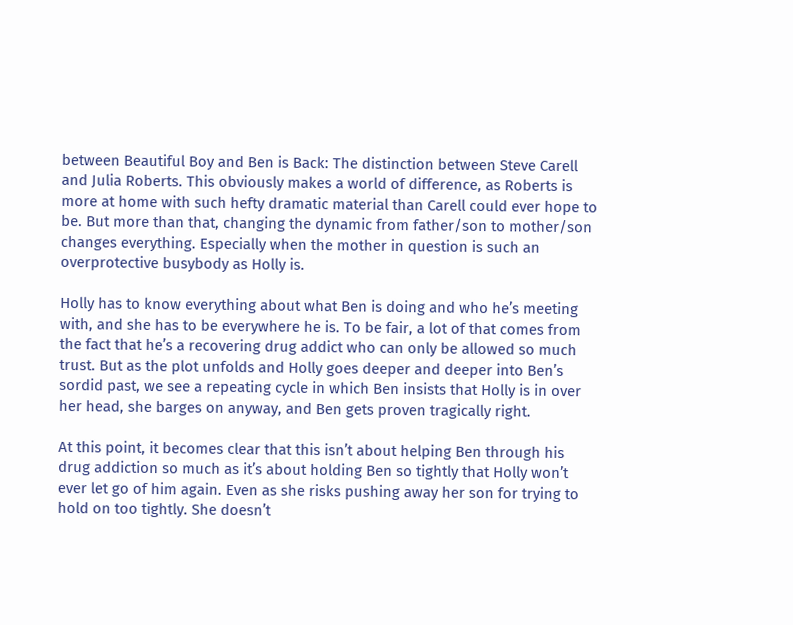between Beautiful Boy and Ben is Back: The distinction between Steve Carell and Julia Roberts. This obviously makes a world of difference, as Roberts is more at home with such hefty dramatic material than Carell could ever hope to be. But more than that, changing the dynamic from father/son to mother/son changes everything. Especially when the mother in question is such an overprotective busybody as Holly is.

Holly has to know everything about what Ben is doing and who he’s meeting with, and she has to be everywhere he is. To be fair, a lot of that comes from the fact that he’s a recovering drug addict who can only be allowed so much trust. But as the plot unfolds and Holly goes deeper and deeper into Ben’s sordid past, we see a repeating cycle in which Ben insists that Holly is in over her head, she barges on anyway, and Ben gets proven tragically right.

At this point, it becomes clear that this isn’t about helping Ben through his drug addiction so much as it’s about holding Ben so tightly that Holly won’t ever let go of him again. Even as she risks pushing away her son for trying to hold on too tightly. She doesn’t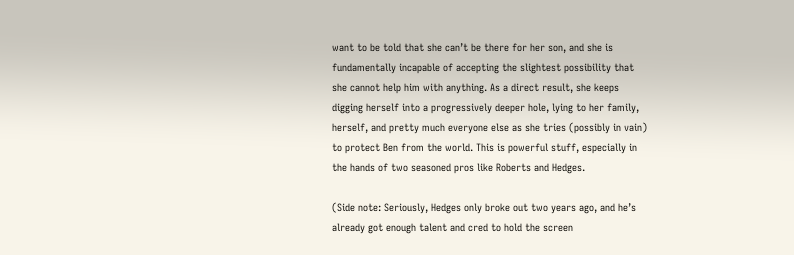want to be told that she can’t be there for her son, and she is fundamentally incapable of accepting the slightest possibility that she cannot help him with anything. As a direct result, she keeps digging herself into a progressively deeper hole, lying to her family, herself, and pretty much everyone else as she tries (possibly in vain) to protect Ben from the world. This is powerful stuff, especially in the hands of two seasoned pros like Roberts and Hedges.

(Side note: Seriously, Hedges only broke out two years ago, and he’s already got enough talent and cred to hold the screen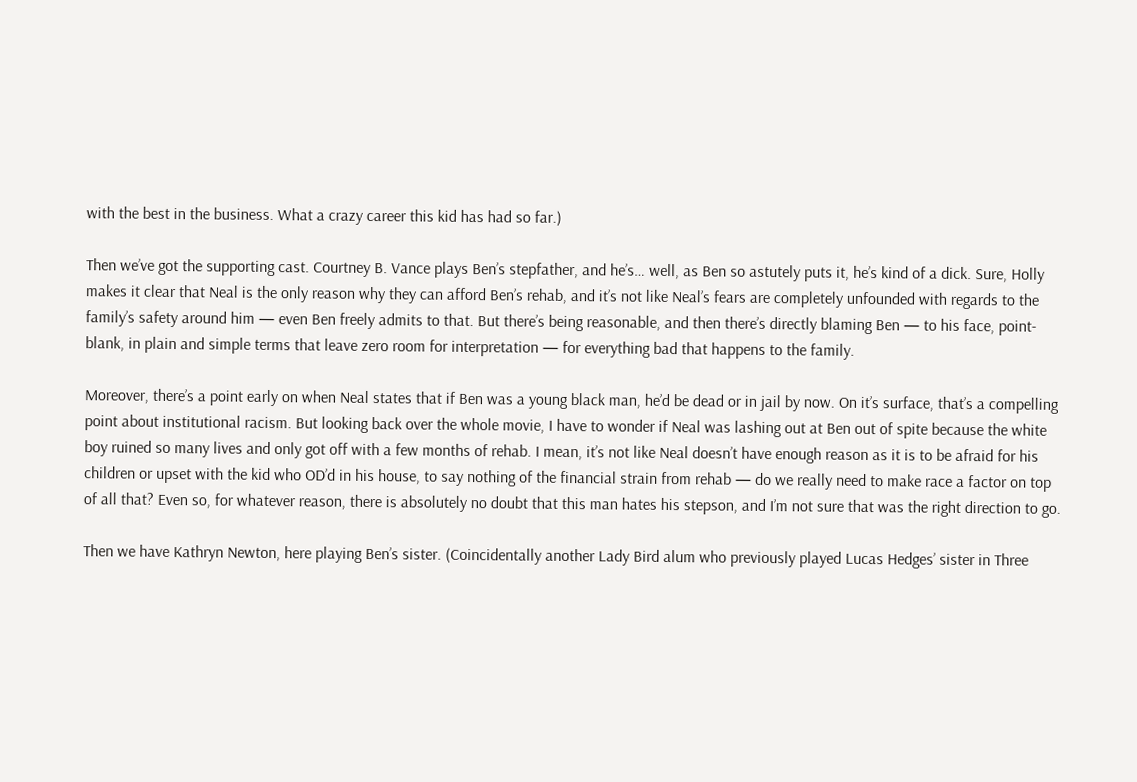with the best in the business. What a crazy career this kid has had so far.)

Then we’ve got the supporting cast. Courtney B. Vance plays Ben’s stepfather, and he’s… well, as Ben so astutely puts it, he’s kind of a dick. Sure, Holly makes it clear that Neal is the only reason why they can afford Ben’s rehab, and it’s not like Neal’s fears are completely unfounded with regards to the family’s safety around him — even Ben freely admits to that. But there’s being reasonable, and then there’s directly blaming Ben — to his face, point-blank, in plain and simple terms that leave zero room for interpretation — for everything bad that happens to the family.

Moreover, there’s a point early on when Neal states that if Ben was a young black man, he’d be dead or in jail by now. On it’s surface, that’s a compelling point about institutional racism. But looking back over the whole movie, I have to wonder if Neal was lashing out at Ben out of spite because the white boy ruined so many lives and only got off with a few months of rehab. I mean, it’s not like Neal doesn’t have enough reason as it is to be afraid for his children or upset with the kid who OD’d in his house, to say nothing of the financial strain from rehab — do we really need to make race a factor on top of all that? Even so, for whatever reason, there is absolutely no doubt that this man hates his stepson, and I’m not sure that was the right direction to go.

Then we have Kathryn Newton, here playing Ben’s sister. (Coincidentally another Lady Bird alum who previously played Lucas Hedges’ sister in Three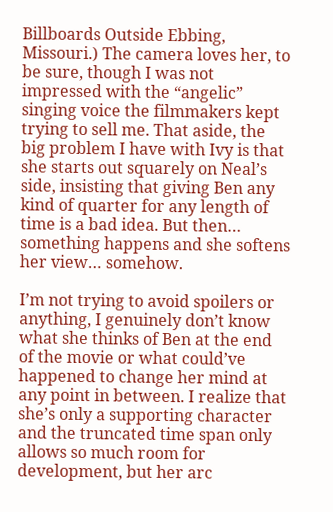Billboards Outside Ebbing, Missouri.) The camera loves her, to be sure, though I was not impressed with the “angelic” singing voice the filmmakers kept trying to sell me. That aside, the big problem I have with Ivy is that she starts out squarely on Neal’s side, insisting that giving Ben any kind of quarter for any length of time is a bad idea. But then… something happens and she softens her view… somehow.

I’m not trying to avoid spoilers or anything, I genuinely don’t know what she thinks of Ben at the end of the movie or what could’ve happened to change her mind at any point in between. I realize that she’s only a supporting character and the truncated time span only allows so much room for development, but her arc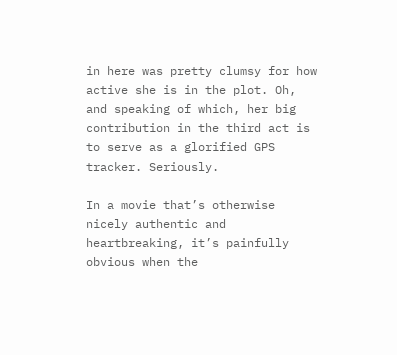in here was pretty clumsy for how active she is in the plot. Oh, and speaking of which, her big contribution in the third act is to serve as a glorified GPS tracker. Seriously.

In a movie that’s otherwise nicely authentic and heartbreaking, it’s painfully obvious when the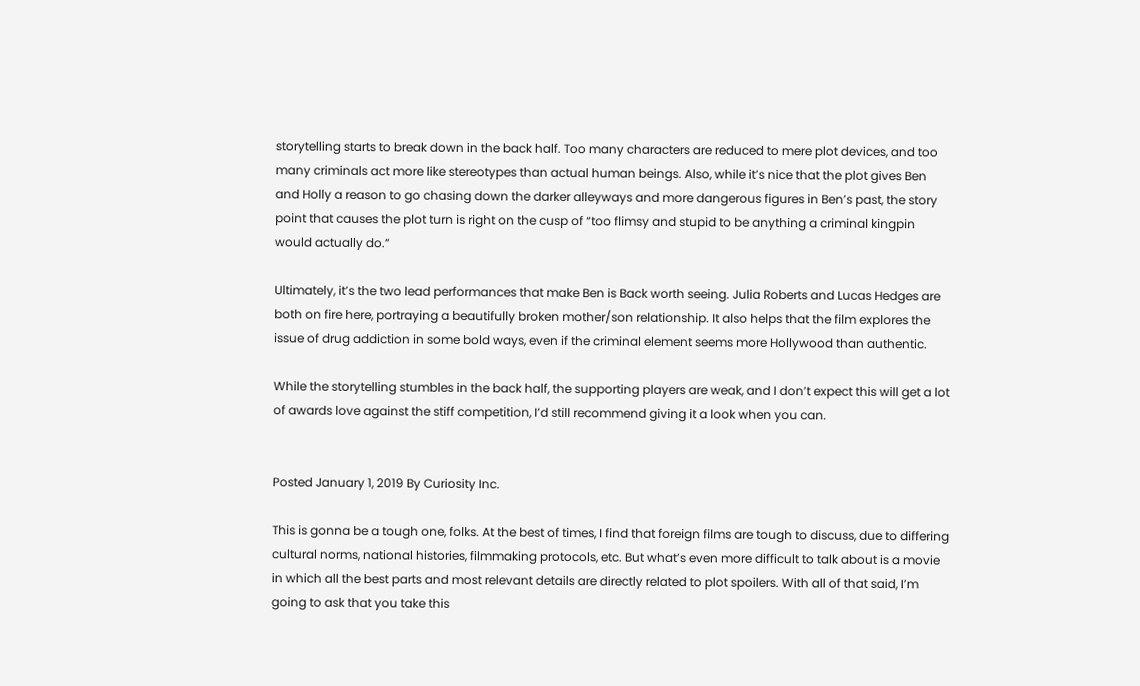storytelling starts to break down in the back half. Too many characters are reduced to mere plot devices, and too many criminals act more like stereotypes than actual human beings. Also, while it’s nice that the plot gives Ben and Holly a reason to go chasing down the darker alleyways and more dangerous figures in Ben’s past, the story point that causes the plot turn is right on the cusp of “too flimsy and stupid to be anything a criminal kingpin would actually do.”

Ultimately, it’s the two lead performances that make Ben is Back worth seeing. Julia Roberts and Lucas Hedges are both on fire here, portraying a beautifully broken mother/son relationship. It also helps that the film explores the issue of drug addiction in some bold ways, even if the criminal element seems more Hollywood than authentic.

While the storytelling stumbles in the back half, the supporting players are weak, and I don’t expect this will get a lot of awards love against the stiff competition, I’d still recommend giving it a look when you can.


Posted January 1, 2019 By Curiosity Inc.

This is gonna be a tough one, folks. At the best of times, I find that foreign films are tough to discuss, due to differing cultural norms, national histories, filmmaking protocols, etc. But what’s even more difficult to talk about is a movie in which all the best parts and most relevant details are directly related to plot spoilers. With all of that said, I’m going to ask that you take this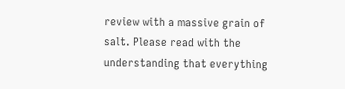review with a massive grain of salt. Please read with the understanding that everything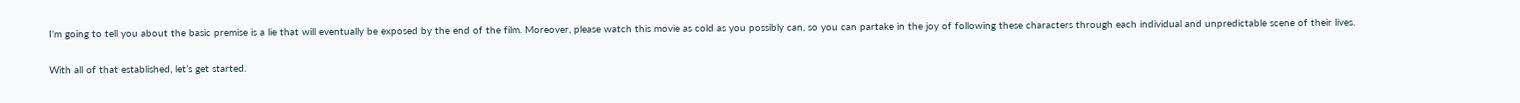I’m going to tell you about the basic premise is a lie that will eventually be exposed by the end of the film. Moreover, please watch this movie as cold as you possibly can, so you can partake in the joy of following these characters through each individual and unpredictable scene of their lives.

With all of that established, let’s get started.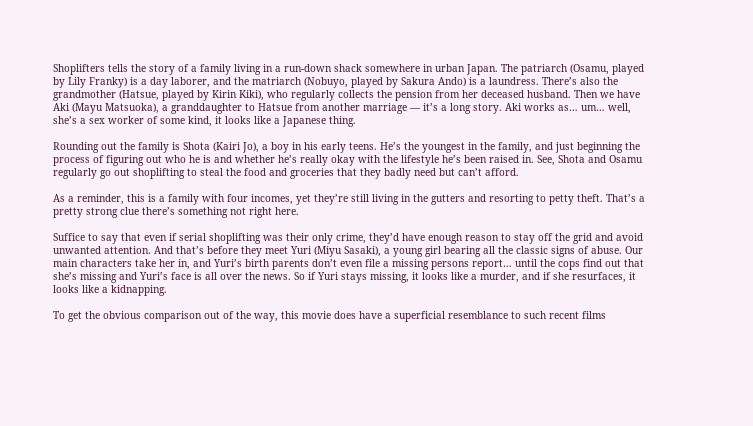Shoplifters tells the story of a family living in a run-down shack somewhere in urban Japan. The patriarch (Osamu, played by Lily Franky) is a day laborer, and the matriarch (Nobuyo, played by Sakura Ando) is a laundress. There’s also the grandmother (Hatsue, played by Kirin Kiki), who regularly collects the pension from her deceased husband. Then we have Aki (Mayu Matsuoka), a granddaughter to Hatsue from another marriage — it’s a long story. Aki works as… um… well, she’s a sex worker of some kind, it looks like a Japanese thing.

Rounding out the family is Shota (Kairi Jo), a boy in his early teens. He’s the youngest in the family, and just beginning the process of figuring out who he is and whether he’s really okay with the lifestyle he’s been raised in. See, Shota and Osamu regularly go out shoplifting to steal the food and groceries that they badly need but can’t afford.

As a reminder, this is a family with four incomes, yet they’re still living in the gutters and resorting to petty theft. That’s a pretty strong clue there’s something not right here.

Suffice to say that even if serial shoplifting was their only crime, they’d have enough reason to stay off the grid and avoid unwanted attention. And that’s before they meet Yuri (Miyu Sasaki), a young girl bearing all the classic signs of abuse. Our main characters take her in, and Yuri’s birth parents don’t even file a missing persons report… until the cops find out that she’s missing and Yuri’s face is all over the news. So if Yuri stays missing, it looks like a murder, and if she resurfaces, it looks like a kidnapping.

To get the obvious comparison out of the way, this movie does have a superficial resemblance to such recent films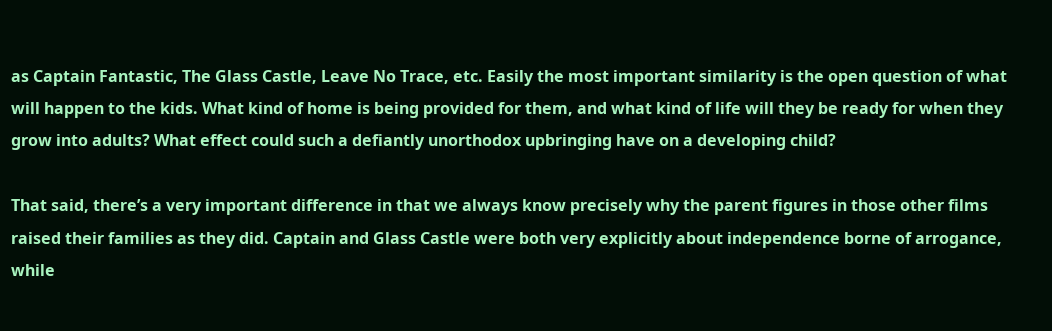as Captain Fantastic, The Glass Castle, Leave No Trace, etc. Easily the most important similarity is the open question of what will happen to the kids. What kind of home is being provided for them, and what kind of life will they be ready for when they grow into adults? What effect could such a defiantly unorthodox upbringing have on a developing child?

That said, there’s a very important difference in that we always know precisely why the parent figures in those other films raised their families as they did. Captain and Glass Castle were both very explicitly about independence borne of arrogance, while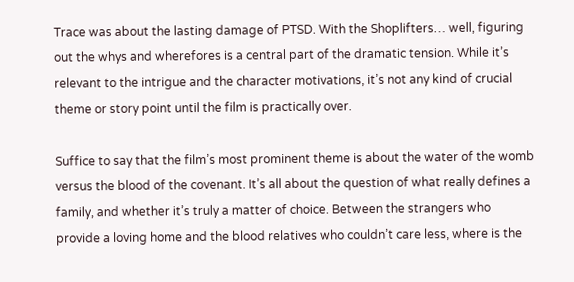Trace was about the lasting damage of PTSD. With the Shoplifters… well, figuring out the whys and wherefores is a central part of the dramatic tension. While it’s relevant to the intrigue and the character motivations, it’s not any kind of crucial theme or story point until the film is practically over.

Suffice to say that the film’s most prominent theme is about the water of the womb versus the blood of the covenant. It’s all about the question of what really defines a family, and whether it’s truly a matter of choice. Between the strangers who provide a loving home and the blood relatives who couldn’t care less, where is the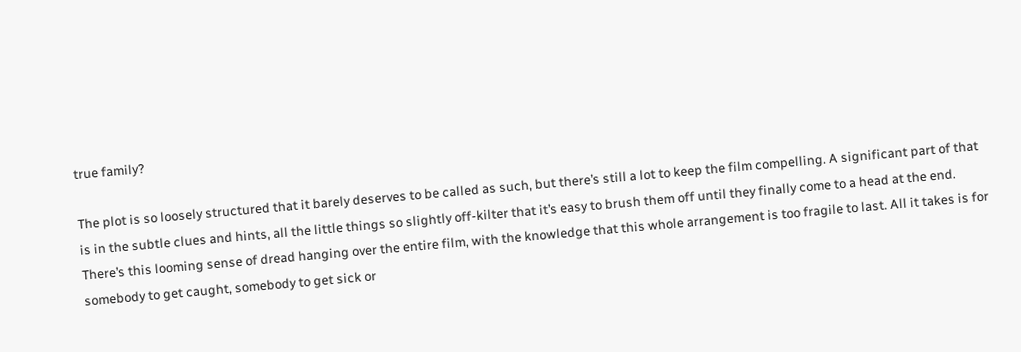true family?

The plot is so loosely structured that it barely deserves to be called as such, but there’s still a lot to keep the film compelling. A significant part of that is in the subtle clues and hints, all the little things so slightly off-kilter that it’s easy to brush them off until they finally come to a head at the end. There’s this looming sense of dread hanging over the entire film, with the knowledge that this whole arrangement is too fragile to last. All it takes is for somebody to get caught, somebody to get sick or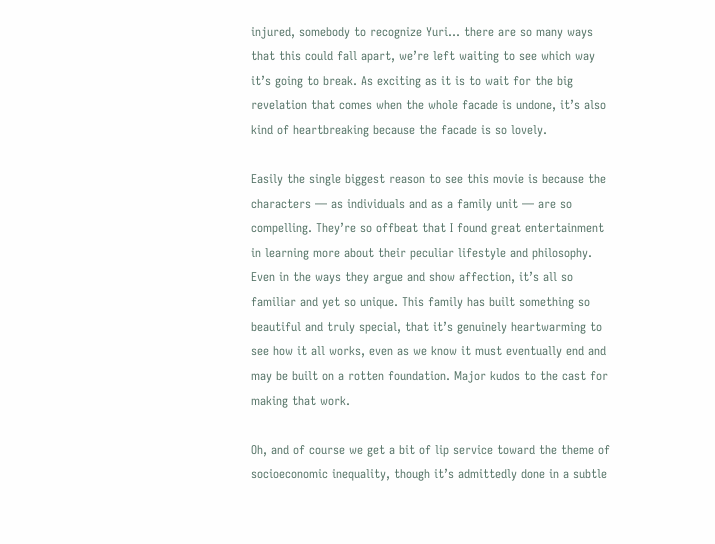injured, somebody to recognize Yuri… there are so many ways that this could fall apart, we’re left waiting to see which way it’s going to break. As exciting as it is to wait for the big revelation that comes when the whole facade is undone, it’s also kind of heartbreaking because the facade is so lovely.

Easily the single biggest reason to see this movie is because the characters — as individuals and as a family unit — are so compelling. They’re so offbeat that I found great entertainment in learning more about their peculiar lifestyle and philosophy. Even in the ways they argue and show affection, it’s all so familiar and yet so unique. This family has built something so beautiful and truly special, that it’s genuinely heartwarming to see how it all works, even as we know it must eventually end and may be built on a rotten foundation. Major kudos to the cast for making that work.

Oh, and of course we get a bit of lip service toward the theme of socioeconomic inequality, though it’s admittedly done in a subtle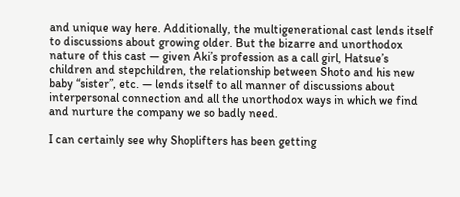and unique way here. Additionally, the multigenerational cast lends itself to discussions about growing older. But the bizarre and unorthodox nature of this cast — given Aki’s profession as a call girl, Hatsue’s children and stepchildren, the relationship between Shoto and his new baby “sister”, etc. — lends itself to all manner of discussions about interpersonal connection and all the unorthodox ways in which we find and nurture the company we so badly need.

I can certainly see why Shoplifters has been getting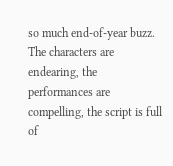so much end-of-year buzz. The characters are endearing, the performances are compelling, the script is full of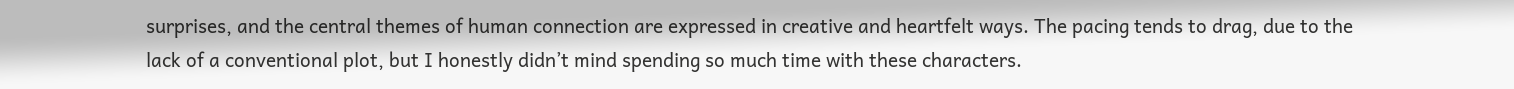surprises, and the central themes of human connection are expressed in creative and heartfelt ways. The pacing tends to drag, due to the lack of a conventional plot, but I honestly didn’t mind spending so much time with these characters.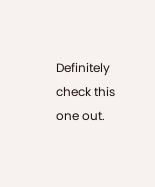Definitely check this one out.